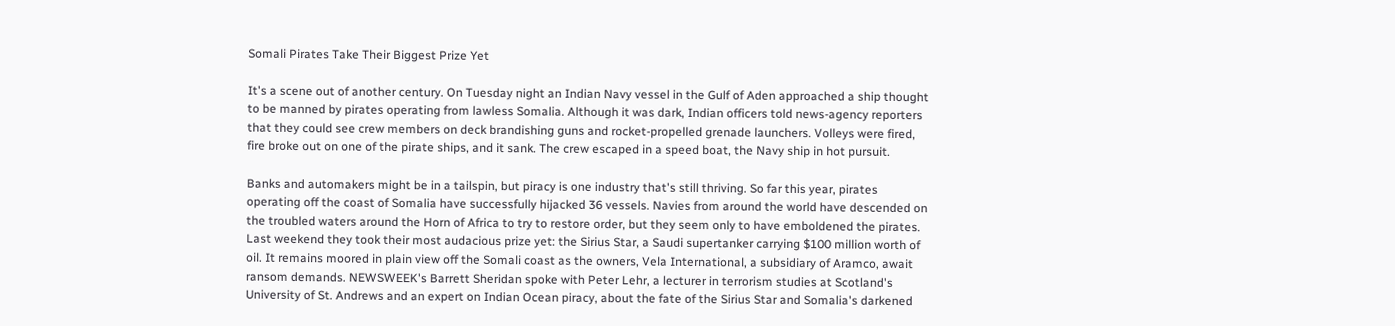Somali Pirates Take Their Biggest Prize Yet

It's a scene out of another century. On Tuesday night an Indian Navy vessel in the Gulf of Aden approached a ship thought to be manned by pirates operating from lawless Somalia. Although it was dark, Indian officers told news-agency reporters that they could see crew members on deck brandishing guns and rocket-propelled grenade launchers. Volleys were fired, fire broke out on one of the pirate ships, and it sank. The crew escaped in a speed boat, the Navy ship in hot pursuit.

Banks and automakers might be in a tailspin, but piracy is one industry that's still thriving. So far this year, pirates operating off the coast of Somalia have successfully hijacked 36 vessels. Navies from around the world have descended on the troubled waters around the Horn of Africa to try to restore order, but they seem only to have emboldened the pirates. Last weekend they took their most audacious prize yet: the Sirius Star, a Saudi supertanker carrying $100 million worth of oil. It remains moored in plain view off the Somali coast as the owners, Vela International, a subsidiary of Aramco, await ransom demands. NEWSWEEK's Barrett Sheridan spoke with Peter Lehr, a lecturer in terrorism studies at Scotland's University of St. Andrews and an expert on Indian Ocean piracy, about the fate of the Sirius Star and Somalia's darkened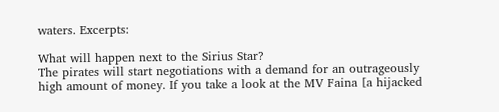waters. Excerpts:

What will happen next to the Sirius Star?
The pirates will start negotiations with a demand for an outrageously high amount of money. If you take a look at the MV Faina [a hijacked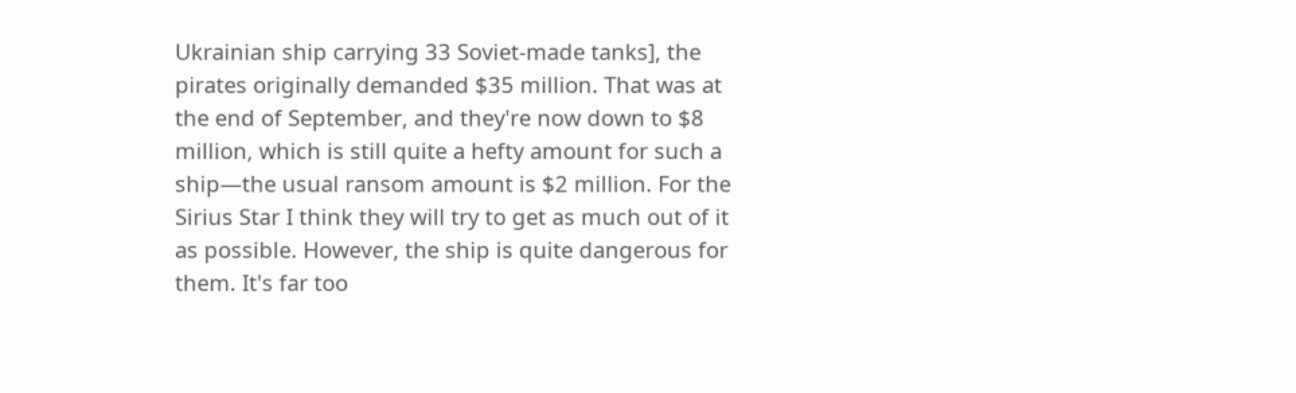Ukrainian ship carrying 33 Soviet-made tanks], the pirates originally demanded $35 million. That was at the end of September, and they're now down to $8 million, which is still quite a hefty amount for such a ship—the usual ransom amount is $2 million. For the Sirius Star I think they will try to get as much out of it as possible. However, the ship is quite dangerous for them. It's far too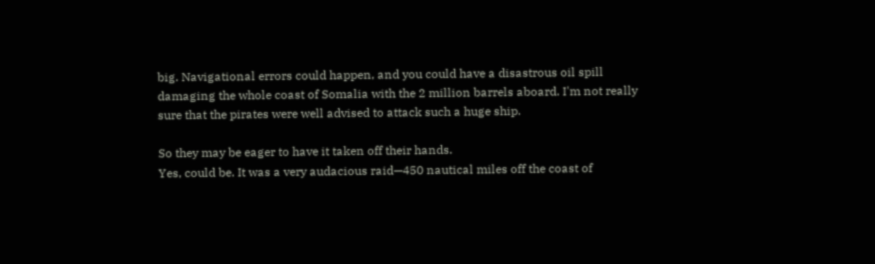big. Navigational errors could happen, and you could have a disastrous oil spill damaging the whole coast of Somalia with the 2 million barrels aboard. I'm not really sure that the pirates were well advised to attack such a huge ship.

So they may be eager to have it taken off their hands.
Yes, could be. It was a very audacious raid—450 nautical miles off the coast of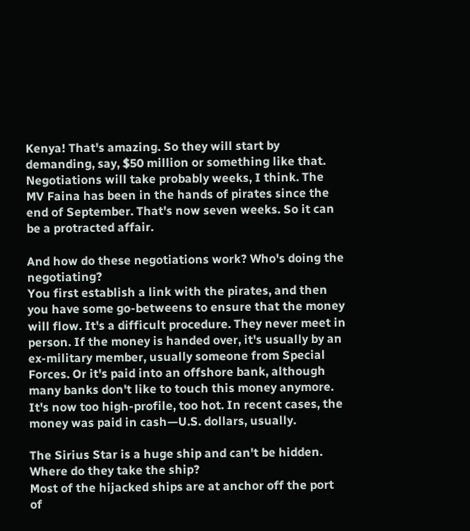Kenya! That's amazing. So they will start by demanding, say, $50 million or something like that. Negotiations will take probably weeks, I think. The MV Faina has been in the hands of pirates since the end of September. That's now seven weeks. So it can be a protracted affair.

And how do these negotiations work? Who's doing the negotiating?
You first establish a link with the pirates, and then you have some go-betweens to ensure that the money will flow. It's a difficult procedure. They never meet in person. If the money is handed over, it's usually by an ex-military member, usually someone from Special Forces. Or it's paid into an offshore bank, although many banks don't like to touch this money anymore. It's now too high-profile, too hot. In recent cases, the money was paid in cash—U.S. dollars, usually.

The Sirius Star is a huge ship and can't be hidden. Where do they take the ship?
Most of the hijacked ships are at anchor off the port of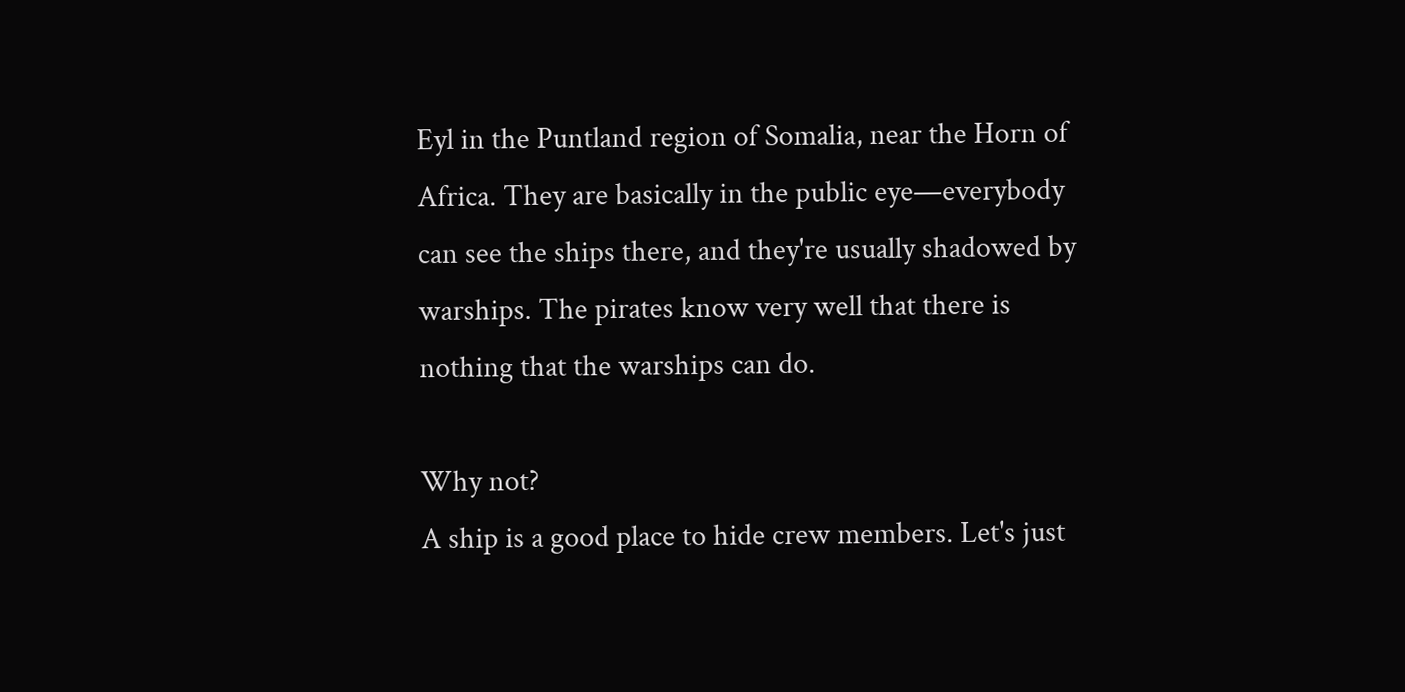Eyl in the Puntland region of Somalia, near the Horn of Africa. They are basically in the public eye—everybody can see the ships there, and they're usually shadowed by warships. The pirates know very well that there is nothing that the warships can do.

Why not?
A ship is a good place to hide crew members. Let's just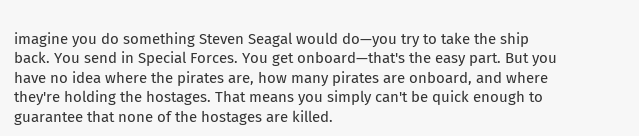imagine you do something Steven Seagal would do—you try to take the ship back. You send in Special Forces. You get onboard—that's the easy part. But you have no idea where the pirates are, how many pirates are onboard, and where they're holding the hostages. That means you simply can't be quick enough to guarantee that none of the hostages are killed.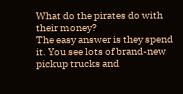What do the pirates do with their money?
The easy answer is they spend it. You see lots of brand-new pickup trucks and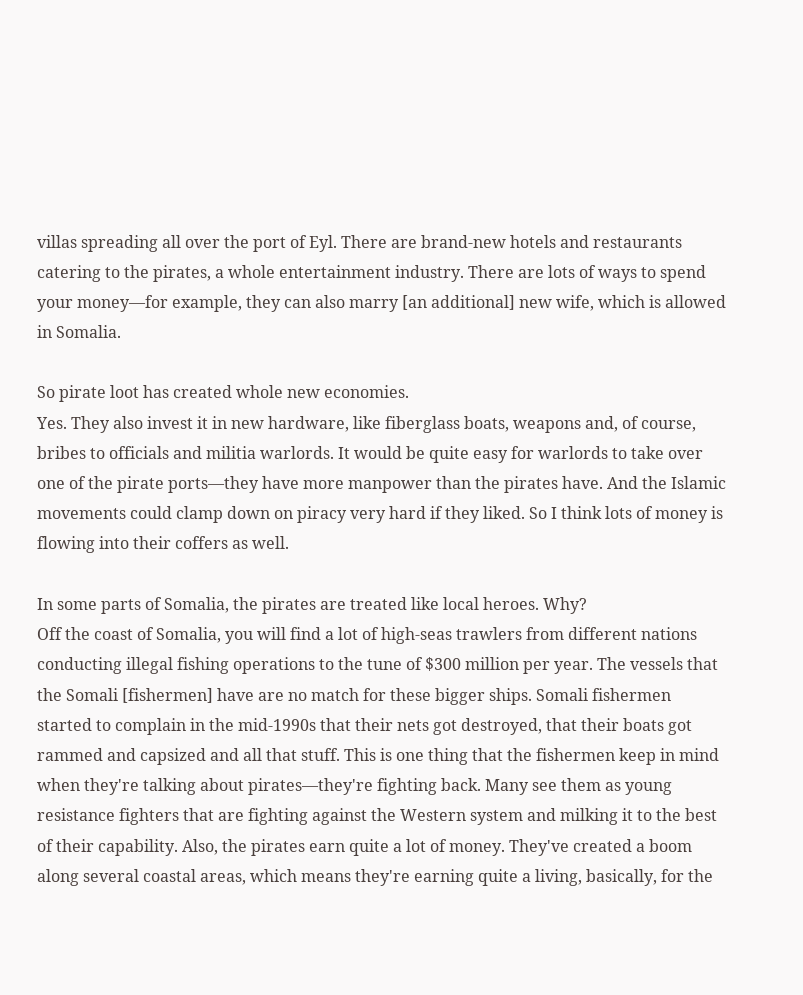villas spreading all over the port of Eyl. There are brand-new hotels and restaurants catering to the pirates, a whole entertainment industry. There are lots of ways to spend your money—for example, they can also marry [an additional] new wife, which is allowed in Somalia.

So pirate loot has created whole new economies.
Yes. They also invest it in new hardware, like fiberglass boats, weapons and, of course, bribes to officials and militia warlords. It would be quite easy for warlords to take over one of the pirate ports—they have more manpower than the pirates have. And the Islamic movements could clamp down on piracy very hard if they liked. So I think lots of money is flowing into their coffers as well.

In some parts of Somalia, the pirates are treated like local heroes. Why?
Off the coast of Somalia, you will find a lot of high-seas trawlers from different nations conducting illegal fishing operations to the tune of $300 million per year. The vessels that the Somali [fishermen] have are no match for these bigger ships. Somali fishermen started to complain in the mid-1990s that their nets got destroyed, that their boats got rammed and capsized and all that stuff. This is one thing that the fishermen keep in mind when they're talking about pirates—they're fighting back. Many see them as young resistance fighters that are fighting against the Western system and milking it to the best of their capability. Also, the pirates earn quite a lot of money. They've created a boom along several coastal areas, which means they're earning quite a living, basically, for the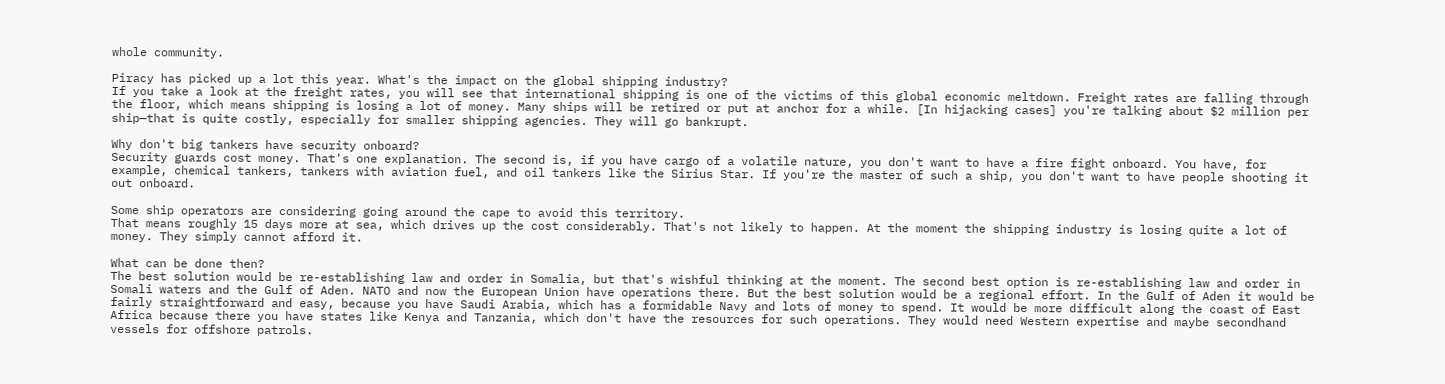whole community.

Piracy has picked up a lot this year. What's the impact on the global shipping industry?
If you take a look at the freight rates, you will see that international shipping is one of the victims of this global economic meltdown. Freight rates are falling through the floor, which means shipping is losing a lot of money. Many ships will be retired or put at anchor for a while. [In hijacking cases] you're talking about $2 million per ship—that is quite costly, especially for smaller shipping agencies. They will go bankrupt.

Why don't big tankers have security onboard?
Security guards cost money. That's one explanation. The second is, if you have cargo of a volatile nature, you don't want to have a fire fight onboard. You have, for example, chemical tankers, tankers with aviation fuel, and oil tankers like the Sirius Star. If you're the master of such a ship, you don't want to have people shooting it out onboard.

Some ship operators are considering going around the cape to avoid this territory.
That means roughly 15 days more at sea, which drives up the cost considerably. That's not likely to happen. At the moment the shipping industry is losing quite a lot of money. They simply cannot afford it.

What can be done then?
The best solution would be re-establishing law and order in Somalia, but that's wishful thinking at the moment. The second best option is re-establishing law and order in Somali waters and the Gulf of Aden. NATO and now the European Union have operations there. But the best solution would be a regional effort. In the Gulf of Aden it would be fairly straightforward and easy, because you have Saudi Arabia, which has a formidable Navy and lots of money to spend. It would be more difficult along the coast of East Africa because there you have states like Kenya and Tanzania, which don't have the resources for such operations. They would need Western expertise and maybe secondhand vessels for offshore patrols.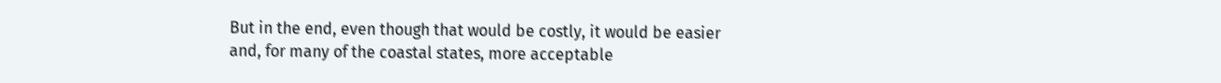But in the end, even though that would be costly, it would be easier and, for many of the coastal states, more acceptable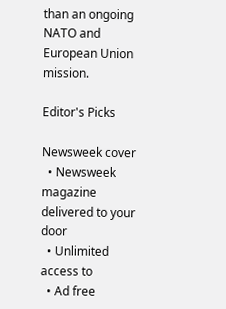than an ongoing NATO and European Union mission.

Editor's Picks

Newsweek cover
  • Newsweek magazine delivered to your door
  • Unlimited access to
  • Ad free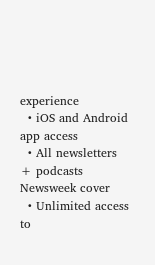experience
  • iOS and Android app access
  • All newsletters + podcasts
Newsweek cover
  • Unlimited access to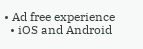• Ad free experience
  • iOS and Android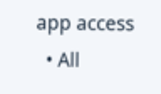app access
  • All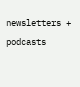newsletters + podcasts